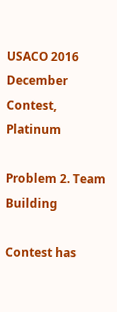USACO 2016 December Contest, Platinum

Problem 2. Team Building

Contest has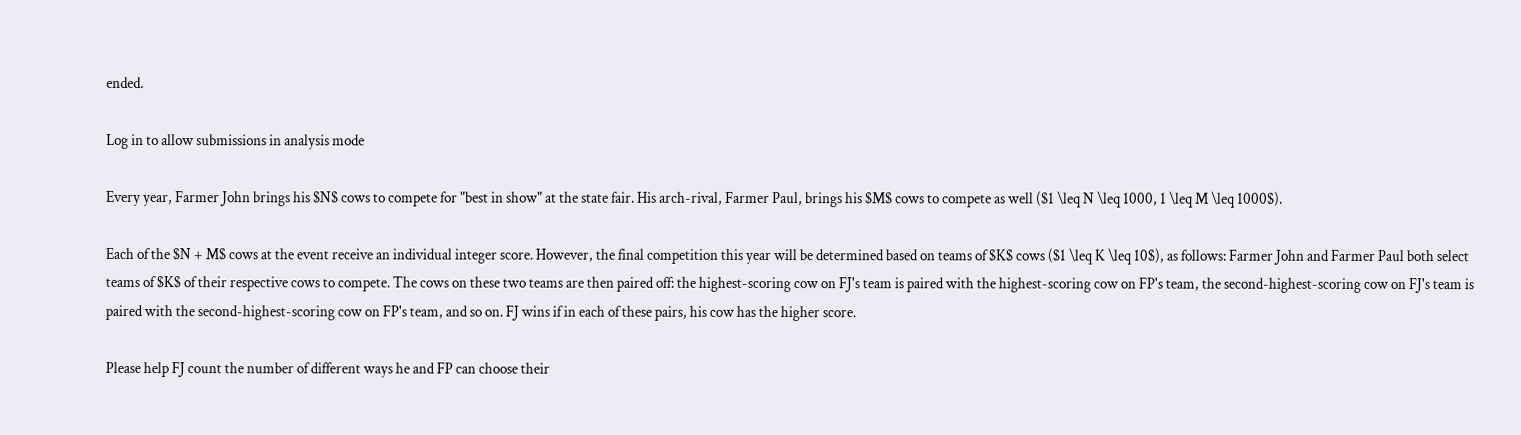ended.

Log in to allow submissions in analysis mode

Every year, Farmer John brings his $N$ cows to compete for "best in show" at the state fair. His arch-rival, Farmer Paul, brings his $M$ cows to compete as well ($1 \leq N \leq 1000, 1 \leq M \leq 1000$).

Each of the $N + M$ cows at the event receive an individual integer score. However, the final competition this year will be determined based on teams of $K$ cows ($1 \leq K \leq 10$), as follows: Farmer John and Farmer Paul both select teams of $K$ of their respective cows to compete. The cows on these two teams are then paired off: the highest-scoring cow on FJ's team is paired with the highest-scoring cow on FP's team, the second-highest-scoring cow on FJ's team is paired with the second-highest-scoring cow on FP's team, and so on. FJ wins if in each of these pairs, his cow has the higher score.

Please help FJ count the number of different ways he and FP can choose their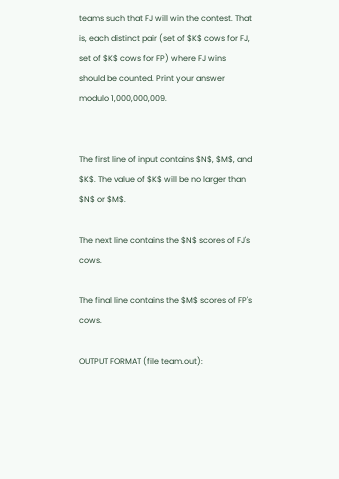teams such that FJ will win the contest. That is, each distinct pair (set of $K$ cows for FJ, set of $K$ cows for FP) where FJ wins should be counted. Print your answer modulo 1,000,000,009.


The first line of input contains $N$, $M$, and $K$. The value of $K$ will be no larger than $N$ or $M$.

The next line contains the $N$ scores of FJ's cows.

The final line contains the $M$ scores of FP's cows.

OUTPUT FORMAT (file team.out):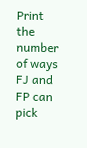Print the number of ways FJ and FP can pick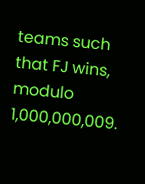teams such that FJ wins, modulo 1,000,000,009.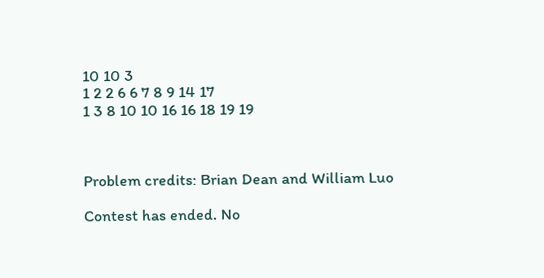10 10 3
1 2 2 6 6 7 8 9 14 17
1 3 8 10 10 16 16 18 19 19



Problem credits: Brian Dean and William Luo

Contest has ended. No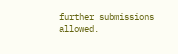further submissions allowed.